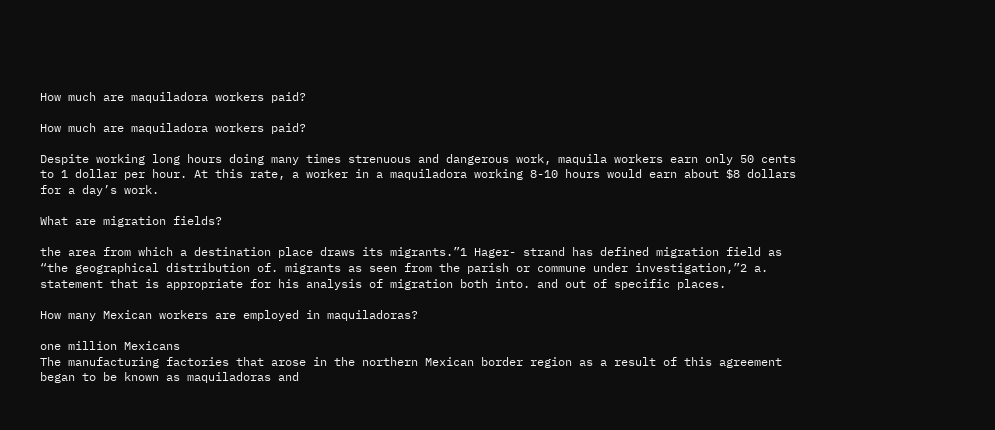How much are maquiladora workers paid?

How much are maquiladora workers paid?

Despite working long hours doing many times strenuous and dangerous work, maquila workers earn only 50 cents to 1 dollar per hour. At this rate, a worker in a maquiladora working 8-10 hours would earn about $8 dollars for a day’s work.

What are migration fields?

the area from which a destination place draws its migrants.”1 Hager- strand has defined migration field as “the geographical distribution of. migrants as seen from the parish or commune under investigation,”2 a. statement that is appropriate for his analysis of migration both into. and out of specific places.

How many Mexican workers are employed in maquiladoras?

one million Mexicans
The manufacturing factories that arose in the northern Mexican border region as a result of this agreement began to be known as maquiladoras and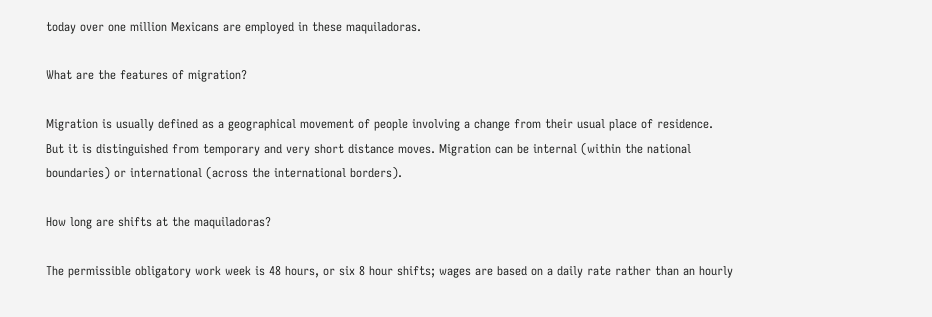today over one million Mexicans are employed in these maquiladoras.

What are the features of migration?

Migration is usually defined as a geographical movement of people involving a change from their usual place of residence. But it is distinguished from temporary and very short distance moves. Migration can be internal (within the national boundaries) or international (across the international borders).

How long are shifts at the maquiladoras?

The permissible obligatory work week is 48 hours, or six 8 hour shifts; wages are based on a daily rate rather than an hourly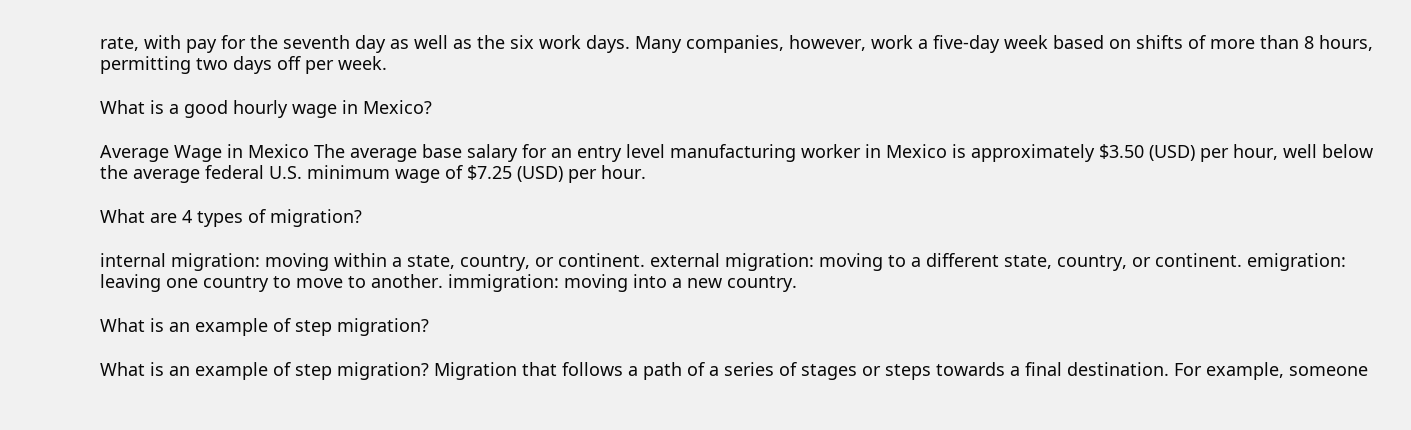rate, with pay for the seventh day as well as the six work days. Many companies, however, work a five-day week based on shifts of more than 8 hours, permitting two days off per week.

What is a good hourly wage in Mexico?

Average Wage in Mexico The average base salary for an entry level manufacturing worker in Mexico is approximately $3.50 (USD) per hour, well below the average federal U.S. minimum wage of $7.25 (USD) per hour.

What are 4 types of migration?

internal migration: moving within a state, country, or continent. external migration: moving to a different state, country, or continent. emigration: leaving one country to move to another. immigration: moving into a new country.

What is an example of step migration?

What is an example of step migration? Migration that follows a path of a series of stages or steps towards a final destination. For example, someone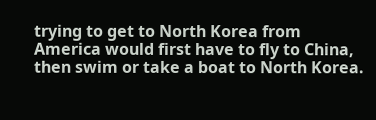trying to get to North Korea from America would first have to fly to China, then swim or take a boat to North Korea.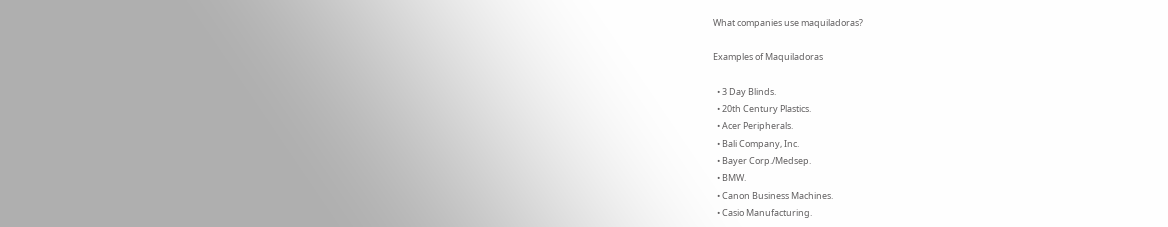What companies use maquiladoras?

Examples of Maquiladoras

  • 3 Day Blinds.
  • 20th Century Plastics.
  • Acer Peripherals.
  • Bali Company, Inc.
  • Bayer Corp./Medsep.
  • BMW.
  • Canon Business Machines.
  • Casio Manufacturing.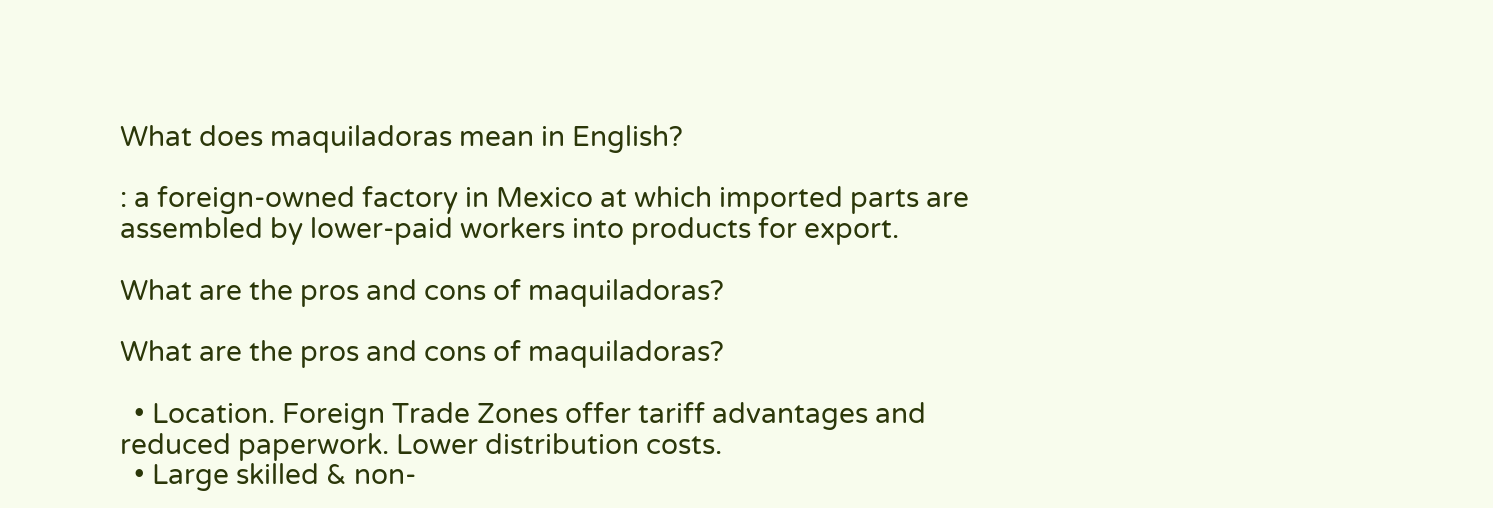What does maquiladoras mean in English?

: a foreign-owned factory in Mexico at which imported parts are assembled by lower-paid workers into products for export.

What are the pros and cons of maquiladoras?

What are the pros and cons of maquiladoras?

  • Location. Foreign Trade Zones offer tariff advantages and reduced paperwork. Lower distribution costs.
  • Large skilled & non-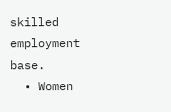skilled employment base.
  • Women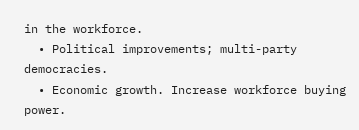in the workforce.
  • Political improvements; multi-party democracies.
  • Economic growth. Increase workforce buying power.